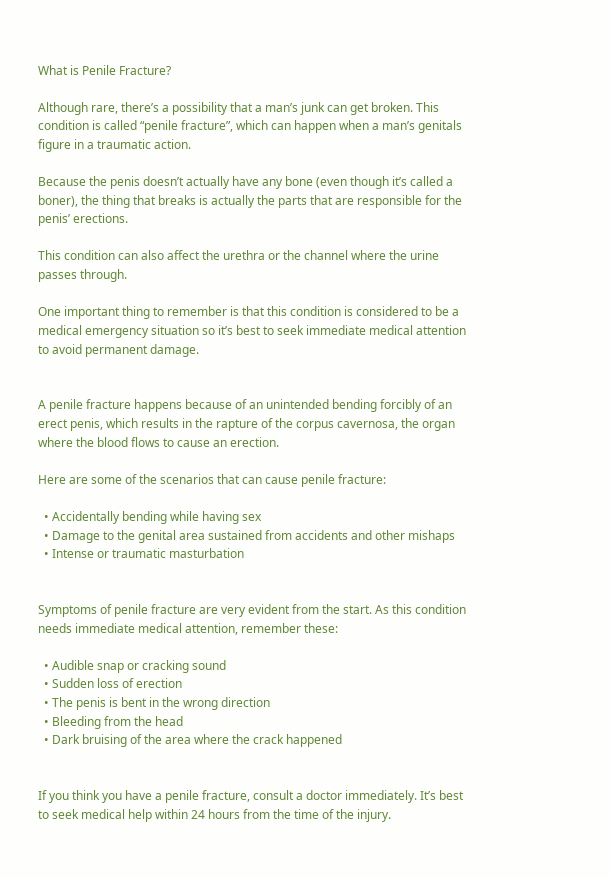What is Penile Fracture?

Although rare, there’s a possibility that a man’s junk can get broken. This condition is called “penile fracture”, which can happen when a man’s genitals figure in a traumatic action.

Because the penis doesn’t actually have any bone (even though it’s called a boner), the thing that breaks is actually the parts that are responsible for the penis’ erections.

This condition can also affect the urethra or the channel where the urine passes through.

One important thing to remember is that this condition is considered to be a medical emergency situation so it’s best to seek immediate medical attention to avoid permanent damage.


A penile fracture happens because of an unintended bending forcibly of an erect penis, which results in the rapture of the corpus cavernosa, the organ where the blood flows to cause an erection.

Here are some of the scenarios that can cause penile fracture:

  • Accidentally bending while having sex
  • Damage to the genital area sustained from accidents and other mishaps
  • Intense or traumatic masturbation


Symptoms of penile fracture are very evident from the start. As this condition needs immediate medical attention, remember these:

  • Audible snap or cracking sound
  • Sudden loss of erection
  • The penis is bent in the wrong direction
  • Bleeding from the head
  • Dark bruising of the area where the crack happened


If you think you have a penile fracture, consult a doctor immediately. It’s best to seek medical help within 24 hours from the time of the injury.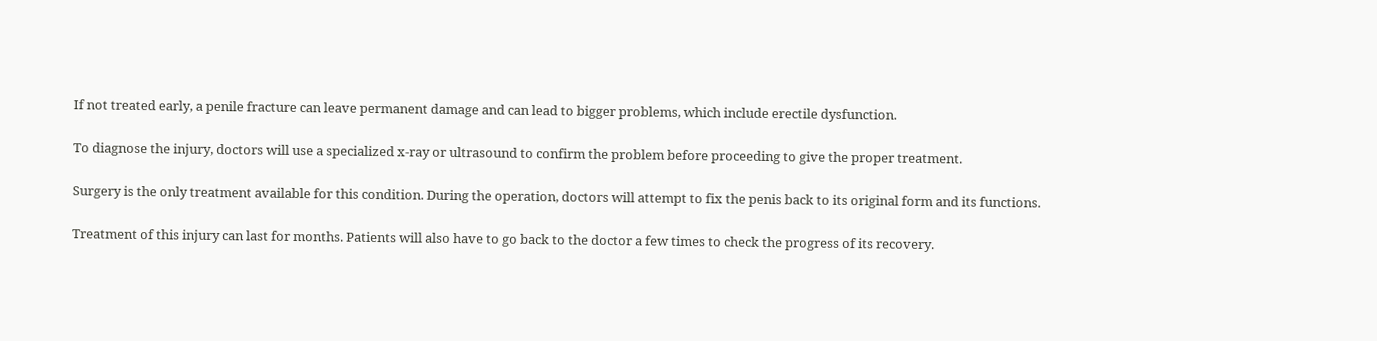If not treated early, a penile fracture can leave permanent damage and can lead to bigger problems, which include erectile dysfunction.

To diagnose the injury, doctors will use a specialized x-ray or ultrasound to confirm the problem before proceeding to give the proper treatment.

Surgery is the only treatment available for this condition. During the operation, doctors will attempt to fix the penis back to its original form and its functions.

Treatment of this injury can last for months. Patients will also have to go back to the doctor a few times to check the progress of its recovery.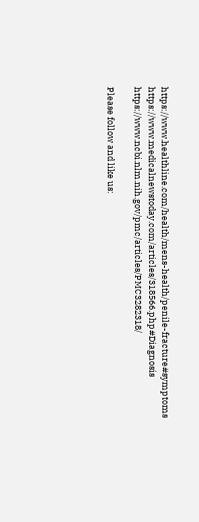https://www.healthline.com/health/mens-health/penile-fracture#symptoms https://www.medicalnewstoday.com/articles/318566.php#Diagnosis https://www.ncbi.nlm.nih.gov/pmc/articles/PMC3282318/

Please follow and like us: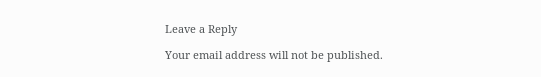Leave a Reply

Your email address will not be published.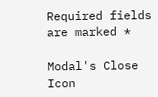Required fields are marked *

Modal's Close Icon